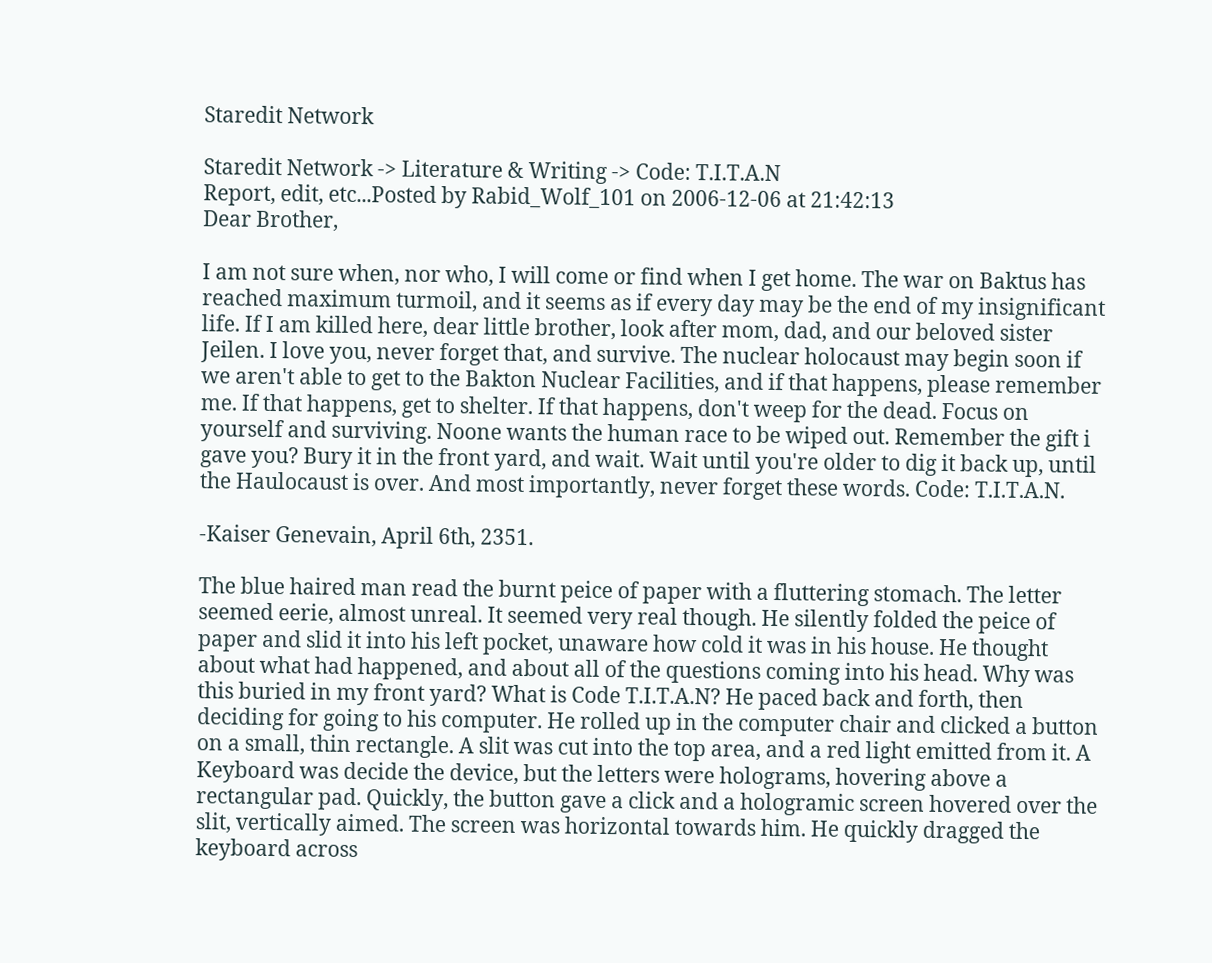Staredit Network

Staredit Network -> Literature & Writing -> Code: T.I.T.A.N
Report, edit, etc...Posted by Rabid_Wolf_101 on 2006-12-06 at 21:42:13
Dear Brother,

I am not sure when, nor who, I will come or find when I get home. The war on Baktus has reached maximum turmoil, and it seems as if every day may be the end of my insignificant life. If I am killed here, dear little brother, look after mom, dad, and our beloved sister Jeilen. I love you, never forget that, and survive. The nuclear holocaust may begin soon if we aren't able to get to the Bakton Nuclear Facilities, and if that happens, please remember me. If that happens, get to shelter. If that happens, don't weep for the dead. Focus on yourself and surviving. Noone wants the human race to be wiped out. Remember the gift i gave you? Bury it in the front yard, and wait. Wait until you're older to dig it back up, until the Haulocaust is over. And most importantly, never forget these words. Code: T.I.T.A.N.

-Kaiser Genevain, April 6th, 2351.

The blue haired man read the burnt peice of paper with a fluttering stomach. The letter seemed eerie, almost unreal. It seemed very real though. He silently folded the peice of paper and slid it into his left pocket, unaware how cold it was in his house. He thought about what had happened, and about all of the questions coming into his head. Why was this buried in my front yard? What is Code T.I.T.A.N? He paced back and forth, then deciding for going to his computer. He rolled up in the computer chair and clicked a button on a small, thin rectangle. A slit was cut into the top area, and a red light emitted from it. A Keyboard was decide the device, but the letters were holograms, hovering above a rectangular pad. Quickly, the button gave a click and a hologramic screen hovered over the slit, vertically aimed. The screen was horizontal towards him. He quickly dragged the keyboard across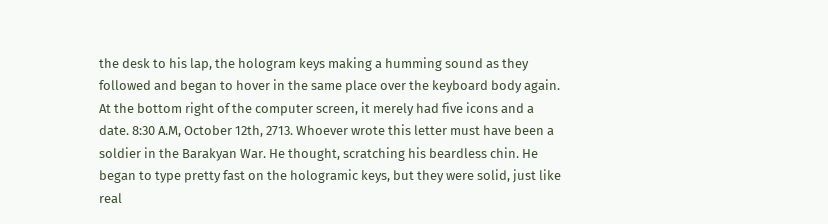the desk to his lap, the hologram keys making a humming sound as they followed and began to hover in the same place over the keyboard body again. At the bottom right of the computer screen, it merely had five icons and a date. 8:30 A.M, October 12th, 2713. Whoever wrote this letter must have been a soldier in the Barakyan War. He thought, scratching his beardless chin. He began to type pretty fast on the hologramic keys, but they were solid, just like real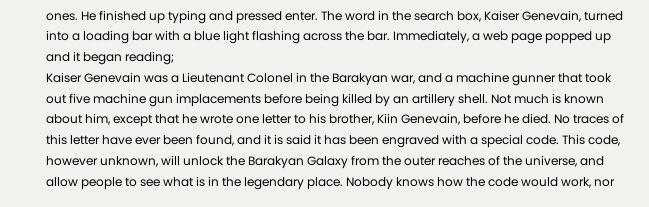ones. He finished up typing and pressed enter. The word in the search box, Kaiser Genevain, turned into a loading bar with a blue light flashing across the bar. Immediately, a web page popped up and it began reading;
Kaiser Genevain was a Lieutenant Colonel in the Barakyan war, and a machine gunner that took out five machine gun implacements before being killed by an artillery shell. Not much is known about him, except that he wrote one letter to his brother, Kiin Genevain, before he died. No traces of this letter have ever been found, and it is said it has been engraved with a special code. This code, however unknown, will unlock the Barakyan Galaxy from the outer reaches of the universe, and allow people to see what is in the legendary place. Nobody knows how the code would work, nor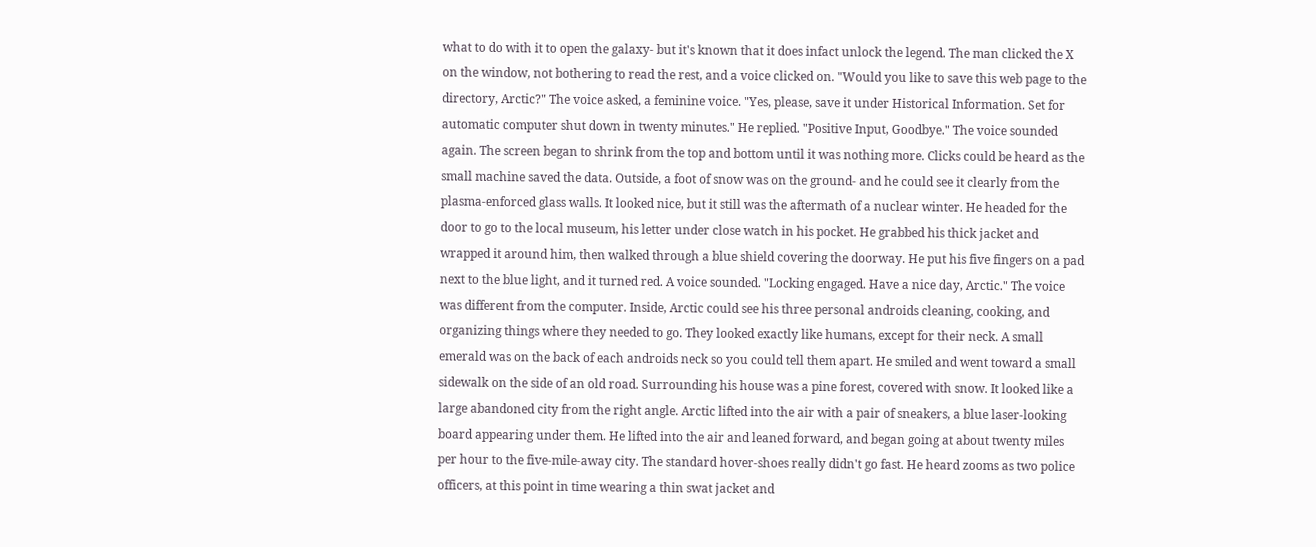what to do with it to open the galaxy- but it's known that it does infact unlock the legend. The man clicked the X on the window, not bothering to read the rest, and a voice clicked on. "Would you like to save this web page to the directory, Arctic?" The voice asked, a feminine voice. "Yes, please, save it under Historical Information. Set for automatic computer shut down in twenty minutes." He replied. "Positive Input, Goodbye." The voice sounded again. The screen began to shrink from the top and bottom until it was nothing more. Clicks could be heard as the small machine saved the data. Outside, a foot of snow was on the ground- and he could see it clearly from the plasma-enforced glass walls. It looked nice, but it still was the aftermath of a nuclear winter. He headed for the door to go to the local museum, his letter under close watch in his pocket. He grabbed his thick jacket and wrapped it around him, then walked through a blue shield covering the doorway. He put his five fingers on a pad next to the blue light, and it turned red. A voice sounded. "Locking engaged. Have a nice day, Arctic." The voice was different from the computer. Inside, Arctic could see his three personal androids cleaning, cooking, and organizing things where they needed to go. They looked exactly like humans, except for their neck. A small emerald was on the back of each androids neck so you could tell them apart. He smiled and went toward a small sidewalk on the side of an old road. Surrounding his house was a pine forest, covered with snow. It looked like a large abandoned city from the right angle. Arctic lifted into the air with a pair of sneakers, a blue laser-looking board appearing under them. He lifted into the air and leaned forward, and began going at about twenty miles per hour to the five-mile-away city. The standard hover-shoes really didn't go fast. He heard zooms as two police officers, at this point in time wearing a thin swat jacket and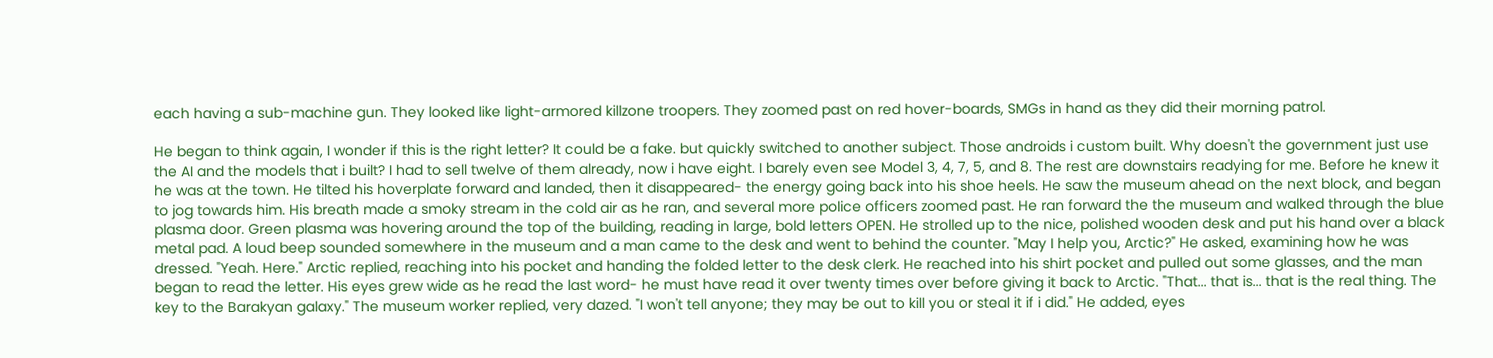each having a sub-machine gun. They looked like light-armored killzone troopers. They zoomed past on red hover-boards, SMGs in hand as they did their morning patrol.

He began to think again, I wonder if this is the right letter? It could be a fake. but quickly switched to another subject. Those androids i custom built. Why doesn't the government just use the AI and the models that i built? I had to sell twelve of them already, now i have eight. I barely even see Model 3, 4, 7, 5, and 8. The rest are downstairs readying for me. Before he knew it he was at the town. He tilted his hoverplate forward and landed, then it disappeared- the energy going back into his shoe heels. He saw the museum ahead on the next block, and began to jog towards him. His breath made a smoky stream in the cold air as he ran, and several more police officers zoomed past. He ran forward the the museum and walked through the blue plasma door. Green plasma was hovering around the top of the building, reading in large, bold letters OPEN. He strolled up to the nice, polished wooden desk and put his hand over a black metal pad. A loud beep sounded somewhere in the museum and a man came to the desk and went to behind the counter. "May I help you, Arctic?" He asked, examining how he was dressed. "Yeah. Here." Arctic replied, reaching into his pocket and handing the folded letter to the desk clerk. He reached into his shirt pocket and pulled out some glasses, and the man began to read the letter. His eyes grew wide as he read the last word- he must have read it over twenty times over before giving it back to Arctic. "That... that is... that is the real thing. The key to the Barakyan galaxy." The museum worker replied, very dazed. "I won't tell anyone; they may be out to kill you or steal it if i did." He added, eyes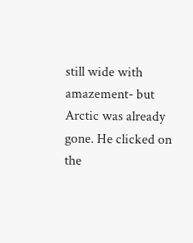still wide with amazement- but Arctic was already gone. He clicked on the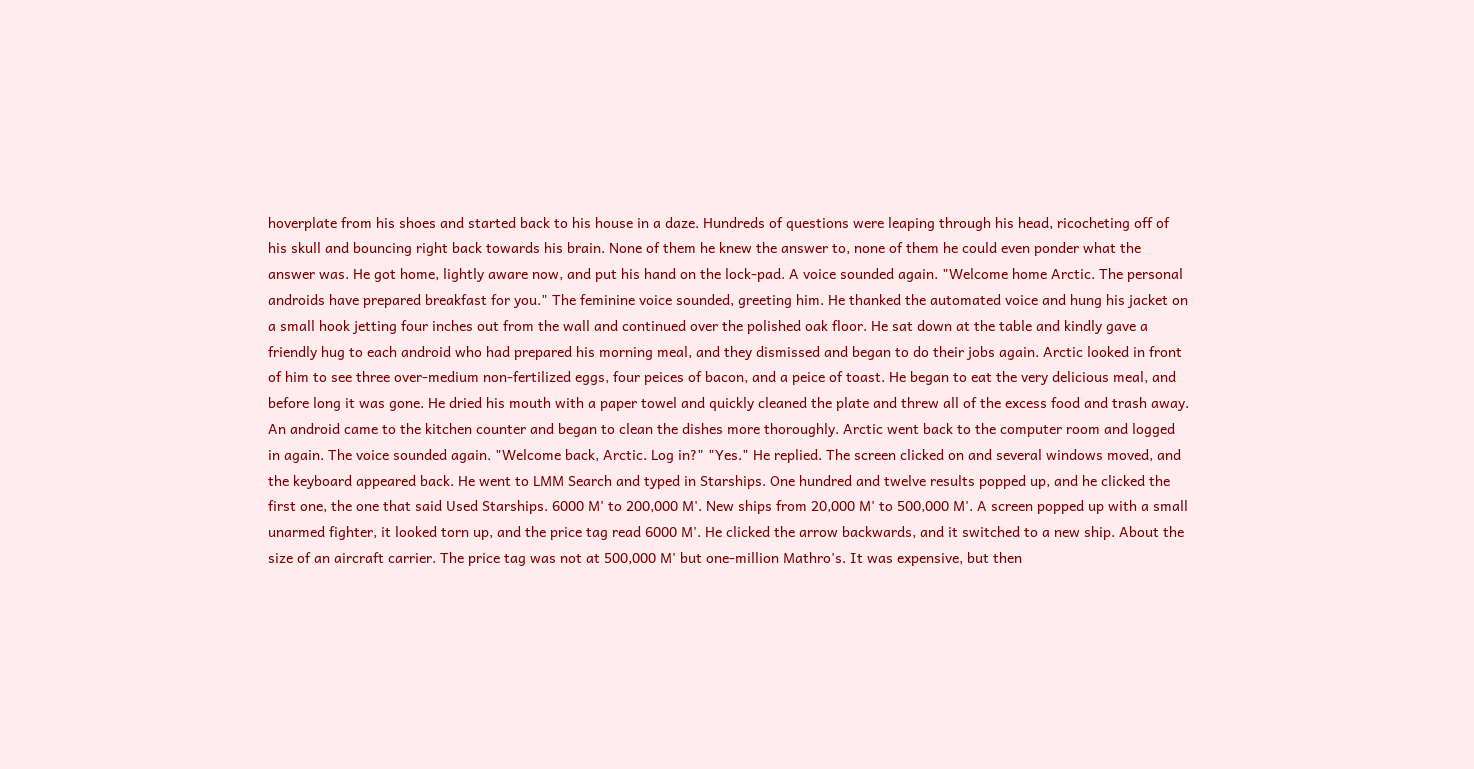hoverplate from his shoes and started back to his house in a daze. Hundreds of questions were leaping through his head, ricocheting off of his skull and bouncing right back towards his brain. None of them he knew the answer to, none of them he could even ponder what the answer was. He got home, lightly aware now, and put his hand on the lock-pad. A voice sounded again. "Welcome home Arctic. The personal androids have prepared breakfast for you." The feminine voice sounded, greeting him. He thanked the automated voice and hung his jacket on a small hook jetting four inches out from the wall and continued over the polished oak floor. He sat down at the table and kindly gave a friendly hug to each android who had prepared his morning meal, and they dismissed and began to do their jobs again. Arctic looked in front of him to see three over-medium non-fertilized eggs, four peices of bacon, and a peice of toast. He began to eat the very delicious meal, and before long it was gone. He dried his mouth with a paper towel and quickly cleaned the plate and threw all of the excess food and trash away. An android came to the kitchen counter and began to clean the dishes more thoroughly. Arctic went back to the computer room and logged in again. The voice sounded again. "Welcome back, Arctic. Log in?" "Yes." He replied. The screen clicked on and several windows moved, and the keyboard appeared back. He went to LMM Search and typed in Starships. One hundred and twelve results popped up, and he clicked the first one, the one that said Used Starships. 6000 M' to 200,000 M'. New ships from 20,000 M' to 500,000 M'. A screen popped up with a small unarmed fighter, it looked torn up, and the price tag read 6000 M'. He clicked the arrow backwards, and it switched to a new ship. About the size of an aircraft carrier. The price tag was not at 500,000 M' but one-million Mathro's. It was expensive, but then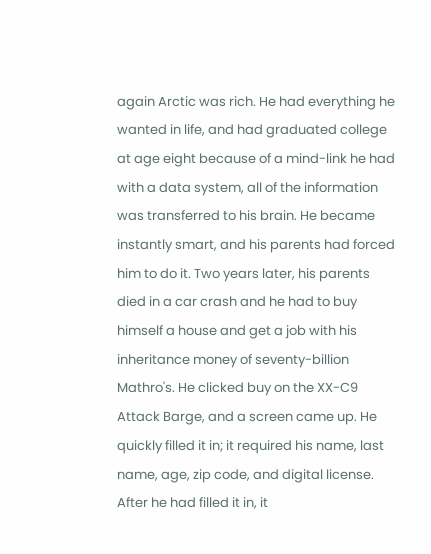again Arctic was rich. He had everything he wanted in life, and had graduated college at age eight because of a mind-link he had with a data system, all of the information was transferred to his brain. He became instantly smart, and his parents had forced him to do it. Two years later, his parents died in a car crash and he had to buy himself a house and get a job with his inheritance money of seventy-billion Mathro's. He clicked buy on the XX-C9 Attack Barge, and a screen came up. He quickly filled it in; it required his name, last name, age, zip code, and digital license. After he had filled it in, it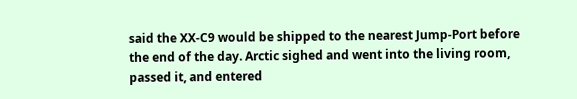said the XX-C9 would be shipped to the nearest Jump-Port before the end of the day. Arctic sighed and went into the living room, passed it, and entered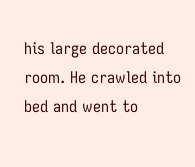his large decorated room. He crawled into bed and went to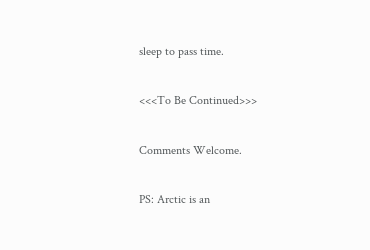sleep to pass time.

<<<To Be Continued>>>

Comments Welcome.

PS: Arctic is an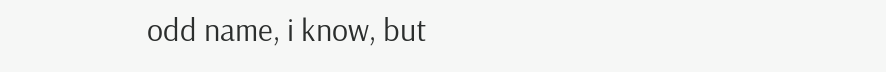odd name, i know, but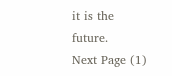it is the future.
Next Page (1)